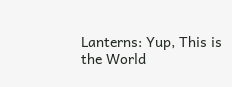Lanterns: Yup, This is the World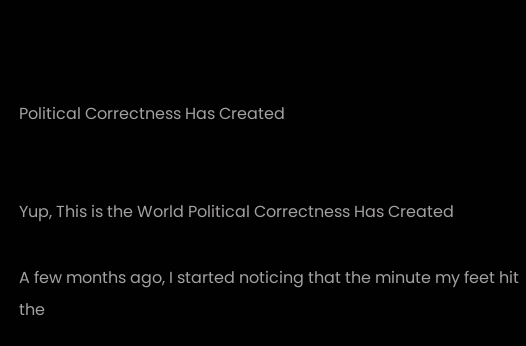Political Correctness Has Created


Yup, This is the World Political Correctness Has Created

A few months ago, I started noticing that the minute my feet hit the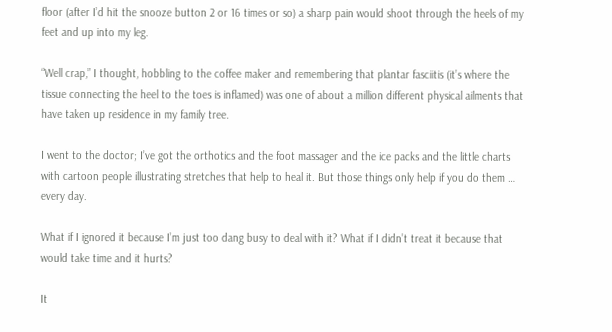floor (after I’d hit the snooze button 2 or 16 times or so) a sharp pain would shoot through the heels of my feet and up into my leg.

“Well crap,” I thought, hobbling to the coffee maker and remembering that plantar fasciitis (it’s where the tissue connecting the heel to the toes is inflamed) was one of about a million different physical ailments that have taken up residence in my family tree.

I went to the doctor; I’ve got the orthotics and the foot massager and the ice packs and the little charts with cartoon people illustrating stretches that help to heal it. But those things only help if you do them … every day.

What if I ignored it because I’m just too dang busy to deal with it? What if I didn’t treat it because that would take time and it hurts?

It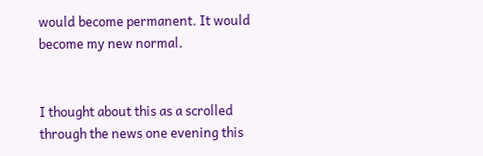would become permanent. It would become my new normal.


I thought about this as a scrolled through the news one evening this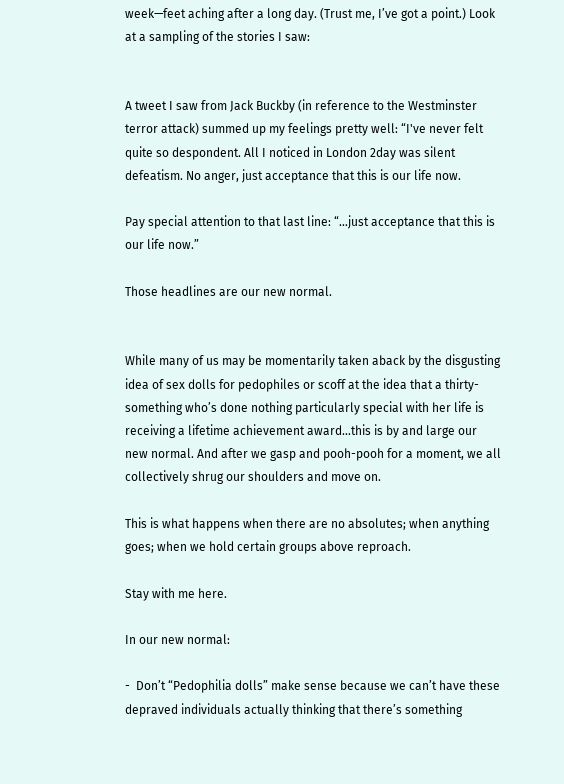week—feet aching after a long day. (Trust me, I’ve got a point.) Look at a sampling of the stories I saw:


A tweet I saw from Jack Buckby (in reference to the Westminster terror attack) summed up my feelings pretty well: “I've never felt quite so despondent. All I noticed in London 2day was silent defeatism. No anger, just acceptance that this is our life now.

Pay special attention to that last line: “…just acceptance that this is our life now.”

Those headlines are our new normal.


While many of us may be momentarily taken aback by the disgusting idea of sex dolls for pedophiles or scoff at the idea that a thirty-something who’s done nothing particularly special with her life is receiving a lifetime achievement award…this is by and large our new normal. And after we gasp and pooh-pooh for a moment, we all collectively shrug our shoulders and move on.

This is what happens when there are no absolutes; when anything goes; when we hold certain groups above reproach.

Stay with me here.

In our new normal:

-  Don’t “Pedophilia dolls” make sense because we can’t have these depraved individuals actually thinking that there’s something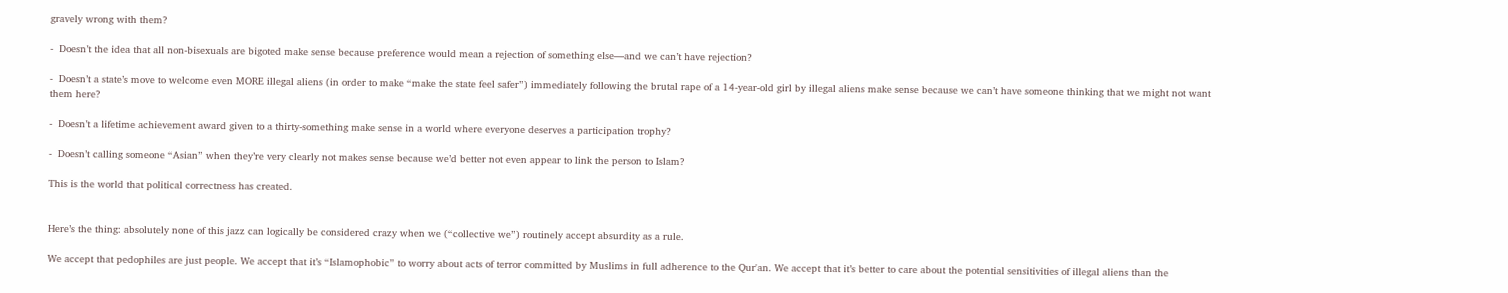gravely wrong with them?

-  Doesn’t the idea that all non-bisexuals are bigoted make sense because preference would mean a rejection of something else—and we can’t have rejection?

-  Doesn’t a state’s move to welcome even MORE illegal aliens (in order to make “make the state feel safer”) immediately following the brutal rape of a 14-year-old girl by illegal aliens make sense because we can’t have someone thinking that we might not want them here?

-  Doesn’t a lifetime achievement award given to a thirty-something make sense in a world where everyone deserves a participation trophy?

-  Doesn’t calling someone “Asian” when they’re very clearly not makes sense because we’d better not even appear to link the person to Islam?

This is the world that political correctness has created.


Here’s the thing: absolutely none of this jazz can logically be considered crazy when we (“collective we”) routinely accept absurdity as a rule.

We accept that pedophiles are just people. We accept that it’s “Islamophobic” to worry about acts of terror committed by Muslims in full adherence to the Qur'an. We accept that it’s better to care about the potential sensitivities of illegal aliens than the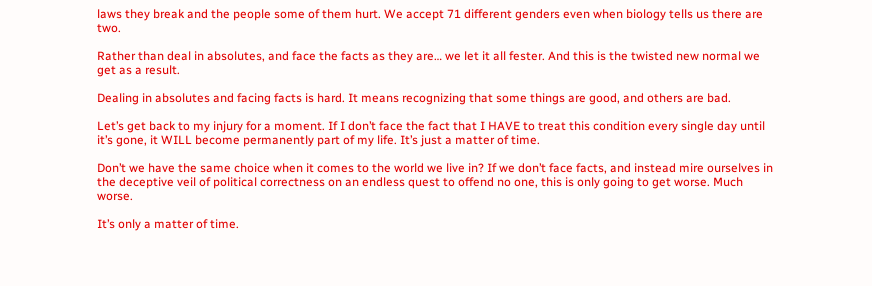laws they break and the people some of them hurt. We accept 71 different genders even when biology tells us there are two.

Rather than deal in absolutes, and face the facts as they are… we let it all fester. And this is the twisted new normal we get as a result.

Dealing in absolutes and facing facts is hard. It means recognizing that some things are good, and others are bad.

Let’s get back to my injury for a moment. If I don’t face the fact that I HAVE to treat this condition every single day until it’s gone, it WILL become permanently part of my life. It’s just a matter of time.

Don’t we have the same choice when it comes to the world we live in? If we don’t face facts, and instead mire ourselves in the deceptive veil of political correctness on an endless quest to offend no one, this is only going to get worse. Much worse.

It’s only a matter of time.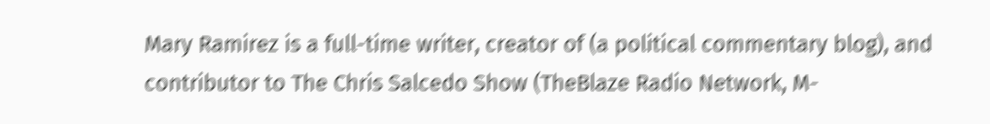Mary Ramirez is a full-time writer, creator of (a political commentary blog), and contributor to The Chris Salcedo Show (TheBlaze Radio Network, M-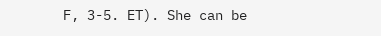F, 3-5. ET). She can be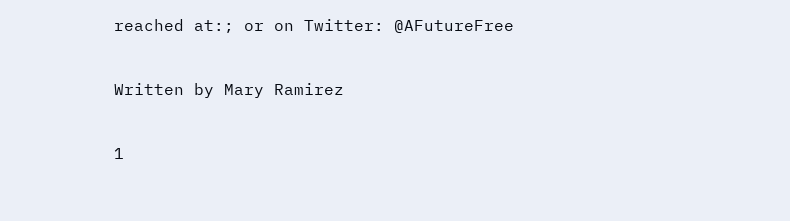reached at:; or on Twitter: @AFutureFree

Written by Mary Ramirez

1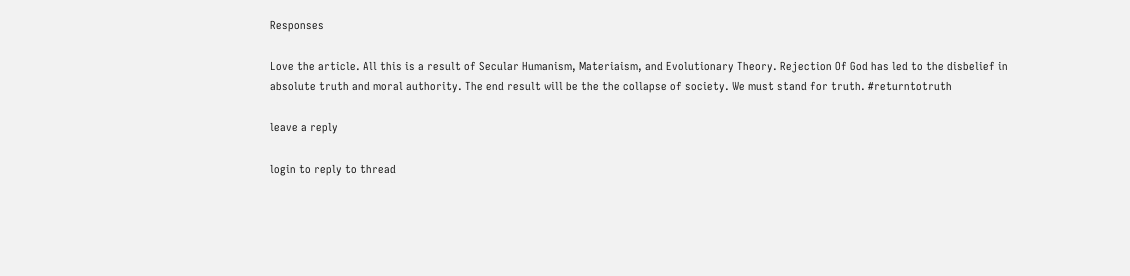Responses

Love the article. All this is a result of Secular Humanism, Materiaism, and Evolutionary Theory. Rejection Of God has led to the disbelief in absolute truth and moral authority. The end result will be the the collapse of society. We must stand for truth. #returntotruth

leave a reply

login to reply to thread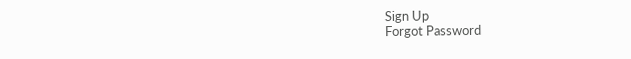Sign Up
Forgot Password